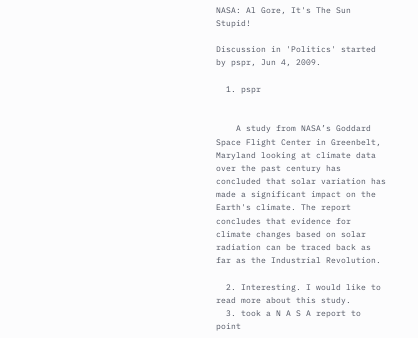NASA: Al Gore, It's The Sun Stupid!

Discussion in 'Politics' started by pspr, Jun 4, 2009.

  1. pspr


    A study from NASA’s Goddard Space Flight Center in Greenbelt, Maryland looking at climate data over the past century has concluded that solar variation has made a significant impact on the Earth's climate. The report concludes that evidence for climate changes based on solar radiation can be traced back as far as the Industrial Revolution.

  2. Interesting. I would like to read more about this study.
  3. took a N A S A report to point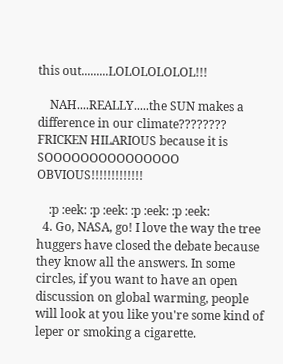this out.........LOLOLOLOLOL!!!

    NAH....REALLY.....the SUN makes a difference in our climate???????? FRICKEN HILARIOUS because it is SOOOOOOOOOOOOOOO OBVIOUS!!!!!!!!!!!!!

    :p :eek: :p :eek: :p :eek: :p :eek:
  4. Go, NASA, go! I love the way the tree huggers have closed the debate because they know all the answers. In some circles, if you want to have an open discussion on global warming, people will look at you like you're some kind of leper or smoking a cigarette.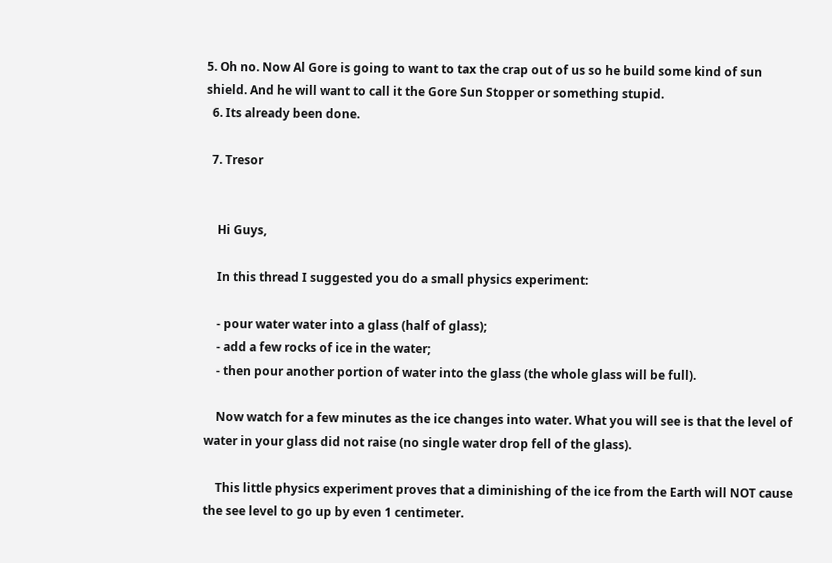5. Oh no. Now Al Gore is going to want to tax the crap out of us so he build some kind of sun shield. And he will want to call it the Gore Sun Stopper or something stupid.
  6. Its already been done.

  7. Tresor


    Hi Guys,

    In this thread I suggested you do a small physics experiment:

    - pour water water into a glass (half of glass);
    - add a few rocks of ice in the water;
    - then pour another portion of water into the glass (the whole glass will be full).

    Now watch for a few minutes as the ice changes into water. What you will see is that the level of water in your glass did not raise (no single water drop fell of the glass).

    This little physics experiment proves that a diminishing of the ice from the Earth will NOT cause the see level to go up by even 1 centimeter.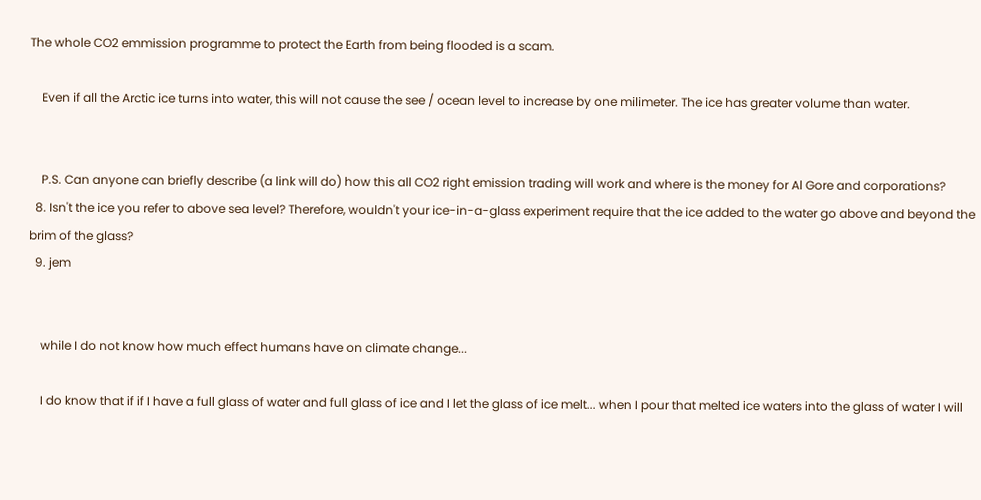The whole CO2 emmission programme to protect the Earth from being flooded is a scam.

    Even if all the Arctic ice turns into water, this will not cause the see / ocean level to increase by one milimeter. The ice has greater volume than water.


    P.S. Can anyone can briefly describe (a link will do) how this all CO2 right emission trading will work and where is the money for Al Gore and corporations?
  8. Isn't the ice you refer to above sea level? Therefore, wouldn't your ice-in-a-glass experiment require that the ice added to the water go above and beyond the brim of the glass?
  9. jem


    while I do not know how much effect humans have on climate change...

    I do know that if if I have a full glass of water and full glass of ice and I let the glass of ice melt... when I pour that melted ice waters into the glass of water I will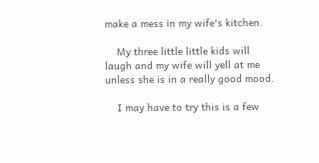make a mess in my wife's kitchen.

    My three little little kids will laugh and my wife will yell at me unless she is in a really good mood.

    I may have to try this is a few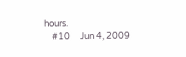hours.
    #10     Jun 4, 2009